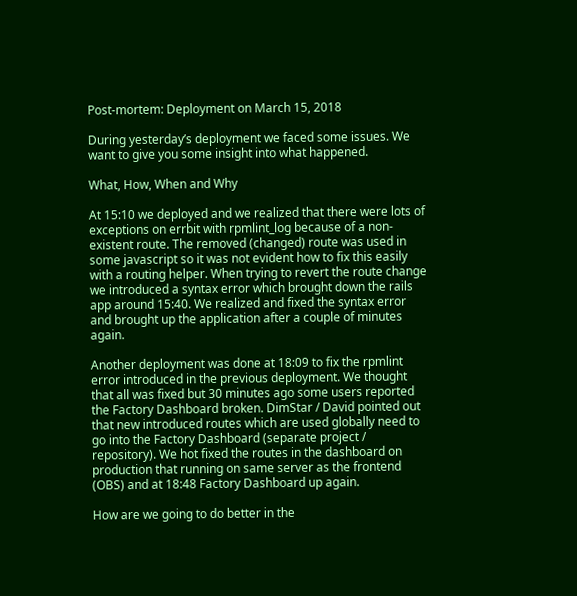Post-mortem: Deployment on March 15, 2018

During yesterday’s deployment we faced some issues. We want to give you some insight into what happened.

What, How, When and Why

At 15:10 we deployed and we realized that there were lots of exceptions on errbit with rpmlint_log because of a non-existent route. The removed (changed) route was used in some javascript so it was not evident how to fix this easily with a routing helper. When trying to revert the route change we introduced a syntax error which brought down the rails app around 15:40. We realized and fixed the syntax error and brought up the application after a couple of minutes again.

Another deployment was done at 18:09 to fix the rpmlint error introduced in the previous deployment. We thought that all was fixed but 30 minutes ago some users reported the Factory Dashboard broken. DimStar / David pointed out that new introduced routes which are used globally need to go into the Factory Dashboard (separate project / repository). We hot fixed the routes in the dashboard on production that running on same server as the frontend (OBS) and at 18:48 Factory Dashboard up again.

How are we going to do better in the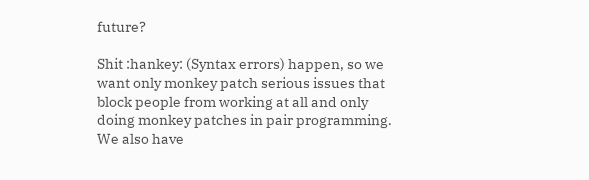future?

Shit :hankey: (Syntax errors) happen, so we want only monkey patch serious issues that block people from working at all and only doing monkey patches in pair programming. We also have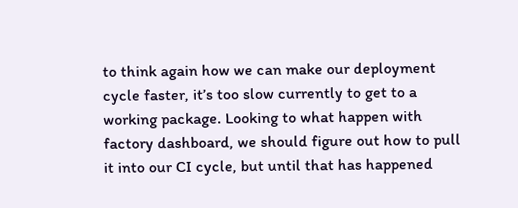to think again how we can make our deployment cycle faster, it’s too slow currently to get to a working package. Looking to what happen with factory dashboard, we should figure out how to pull it into our CI cycle, but until that has happened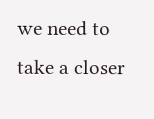we need to take a closer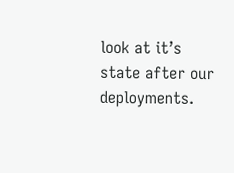look at it’s state after our deployments.